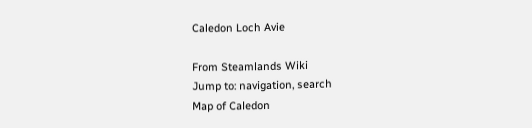Caledon Loch Avie

From Steamlands Wiki
Jump to: navigation, search
Map of Caledon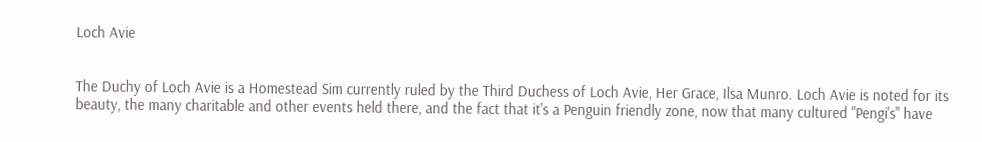Loch Avie


The Duchy of Loch Avie is a Homestead Sim currently ruled by the Third Duchess of Loch Avie, Her Grace, Ilsa Munro. Loch Avie is noted for its beauty, the many charitable and other events held there, and the fact that it's a Penguin friendly zone, now that many cultured "Pengi's" have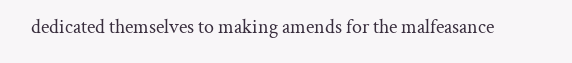dedicated themselves to making amends for the malfeasance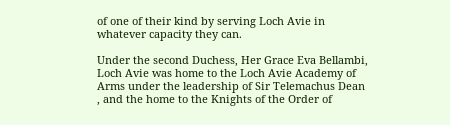of one of their kind by serving Loch Avie in whatever capacity they can.

Under the second Duchess, Her Grace Eva Bellambi, Loch Avie was home to the Loch Avie Academy of Arms under the leadership of Sir Telemachus Dean , and the home to the Knights of the Order of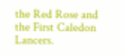the Red Rose and the First Caledon Lancers.